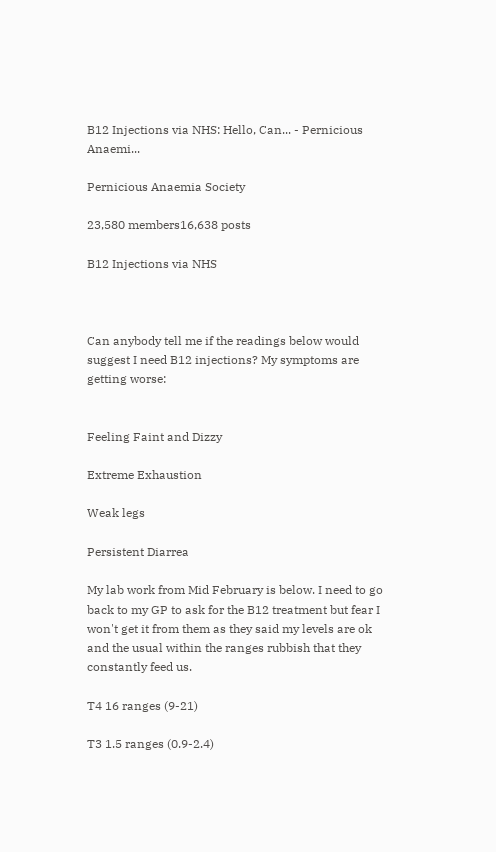B12 Injections via NHS: Hello, Can... - Pernicious Anaemi...

Pernicious Anaemia Society

23,580 members16,638 posts

B12 Injections via NHS



Can anybody tell me if the readings below would suggest I need B12 injections? My symptoms are getting worse:


Feeling Faint and Dizzy

Extreme Exhaustion

Weak legs

Persistent Diarrea

My lab work from Mid February is below. I need to go back to my GP to ask for the B12 treatment but fear I won't get it from them as they said my levels are ok and the usual within the ranges rubbish that they constantly feed us.

T4 16 ranges (9-21)

T3 1.5 ranges (0.9-2.4)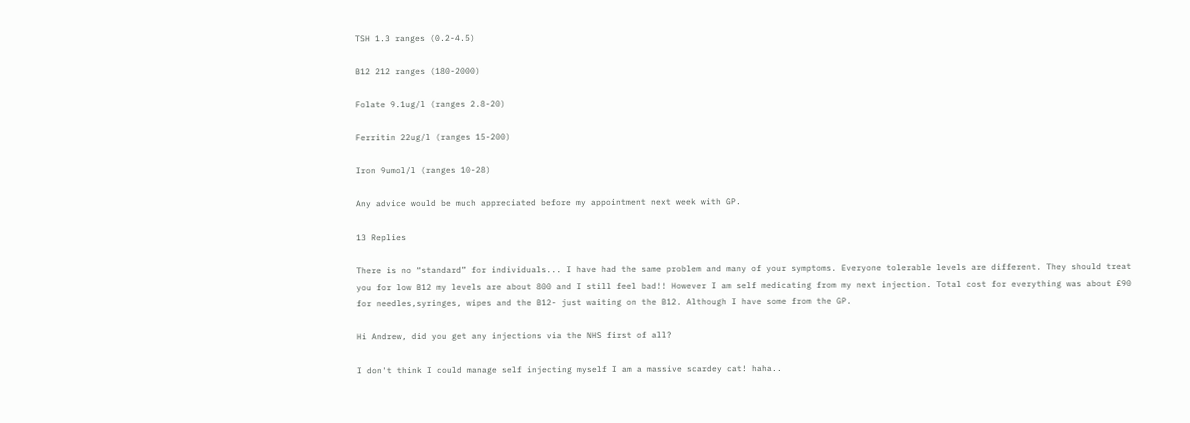TSH 1.3 ranges (0.2-4.5)

B12 212 ranges (180-2000)

Folate 9.1ug/l (ranges 2.8-20)

Ferritin 22ug/l (ranges 15-200)

Iron 9umol/l (ranges 10-28)

Any advice would be much appreciated before my appointment next week with GP.

13 Replies

There is no “standard” for individuals... I have had the same problem and many of your symptoms. Everyone tolerable levels are different. They should treat you for low B12 my levels are about 800 and I still feel bad!! However I am self medicating from my next injection. Total cost for everything was about £90 for needles,syringes, wipes and the B12- just waiting on the B12. Although I have some from the GP.

Hi Andrew, did you get any injections via the NHS first of all?

I don't think I could manage self injecting myself I am a massive scardey cat! haha..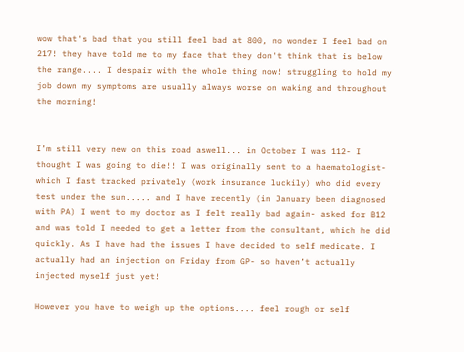wow that's bad that you still feel bad at 800, no wonder I feel bad on 217! they have told me to my face that they don't think that is below the range.... I despair with the whole thing now! struggling to hold my job down my symptoms are usually always worse on waking and throughout the morning!


I’m still very new on this road aswell... in October I was 112- I thought I was going to die!! I was originally sent to a haematologist- which I fast tracked privately (work insurance luckily) who did every test under the sun..... and I have recently (in January been diagnosed with PA) I went to my doctor as I felt really bad again- asked for B12 and was told I needed to get a letter from the consultant, which he did quickly. As I have had the issues I have decided to self medicate. I actually had an injection on Friday from GP- so haven’t actually injected myself just yet!

However you have to weigh up the options.... feel rough or self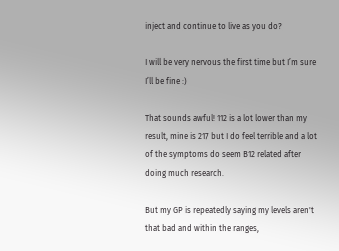inject and continue to live as you do?

I will be very nervous the first time but I’m sure I’ll be fine :)

That sounds awful! 112 is a lot lower than my result, mine is 217 but I do feel terrible and a lot of the symptoms do seem B12 related after doing much research.

But my GP is repeatedly saying my levels aren't that bad and within the ranges,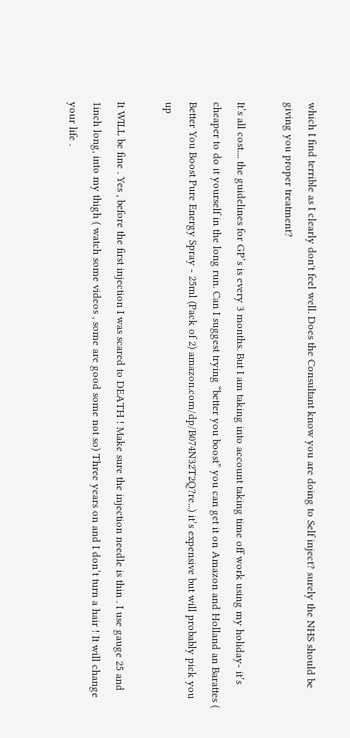which I find terrible as I clearly don't feel well. Does the Consultant know you are doing to Self inject? surely the NHS should be giving you proper treatment?

It’s all cost.... the guidelines for GP’s is every 3 months. But I am taking into account taking time off work using my holiday- it’s cheaper to do it yourself in the long run. Can I suggest trying “better you boost” you can get it on Amazon and Holland an Barattes ( Better You Boost Pure Energy Spray - 25ml (Pack of 2) amazon.com/dp/B074N32T2Q?re...) it’s expensive but will probably pick you up

It WILL be fine . Yes , before the first injection I was scared to DEATH ! Make sure the injection needle is thin . I use gauge 25 and 1inch long, into my thigh ( watch some videos , some are good some not so) Three years on and I don’t turn a hair ! It will change your life .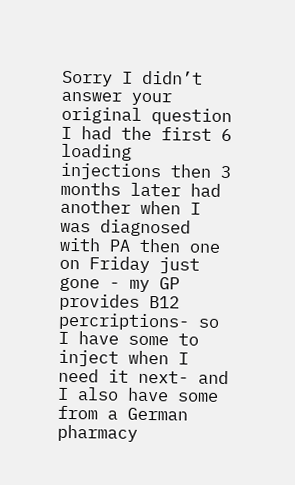Sorry I didn’t answer your original question I had the first 6 loading injections then 3 months later had another when I was diagnosed with PA then one on Friday just gone - my GP provides B12 percriptions- so I have some to inject when I need it next- and I also have some from a German pharmacy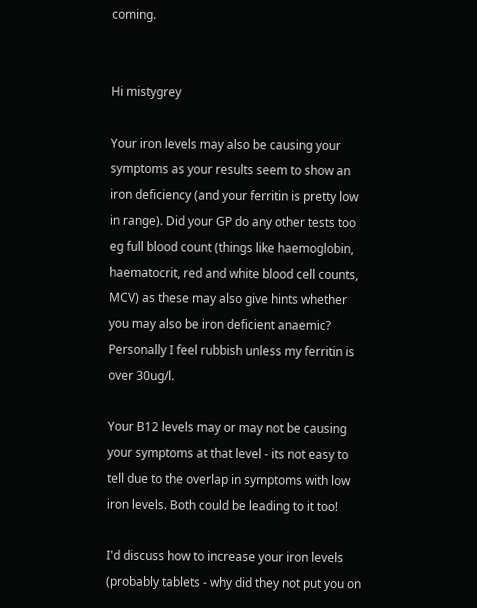coming.


Hi mistygrey

Your iron levels may also be causing your symptoms as your results seem to show an iron deficiency (and your ferritin is pretty low in range). Did your GP do any other tests too eg full blood count (things like haemoglobin, haematocrit, red and white blood cell counts, MCV) as these may also give hints whether you may also be iron deficient anaemic? Personally I feel rubbish unless my ferritin is over 30ug/l.

Your B12 levels may or may not be causing your symptoms at that level - its not easy to tell due to the overlap in symptoms with low iron levels. Both could be leading to it too!

I'd discuss how to increase your iron levels (probably tablets - why did they not put you on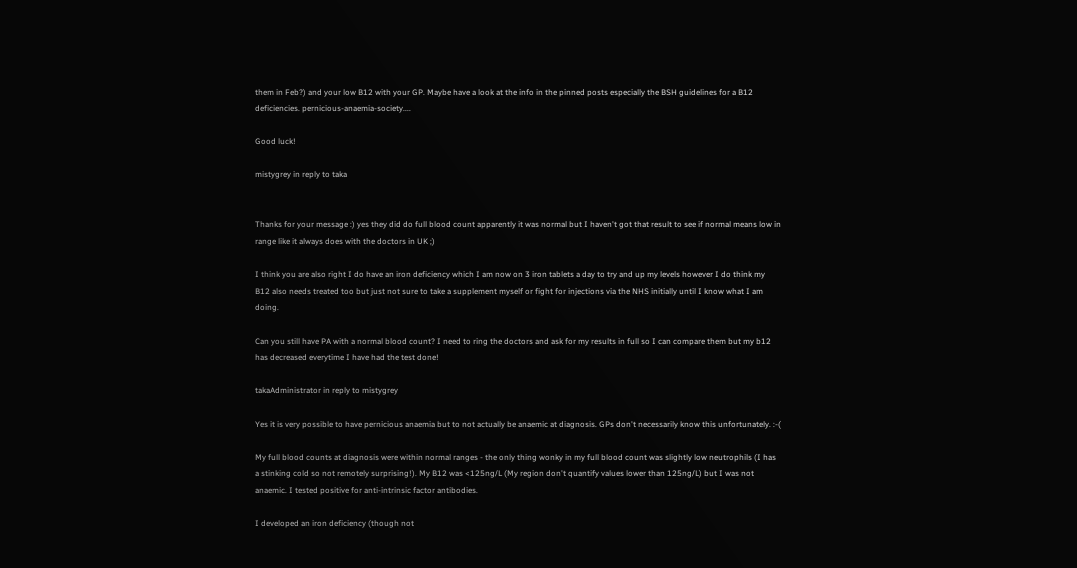them in Feb?) and your low B12 with your GP. Maybe have a look at the info in the pinned posts especially the BSH guidelines for a B12 deficiencies. pernicious-anaemia-society....

Good luck!

mistygrey in reply to taka


Thanks for your message :) yes they did do full blood count apparently it was normal but I haven't got that result to see if normal means low in range like it always does with the doctors in UK ;)

I think you are also right I do have an iron deficiency which I am now on 3 iron tablets a day to try and up my levels however I do think my B12 also needs treated too but just not sure to take a supplement myself or fight for injections via the NHS initially until I know what I am doing.

Can you still have PA with a normal blood count? I need to ring the doctors and ask for my results in full so I can compare them but my b12 has decreased everytime I have had the test done!

takaAdministrator in reply to mistygrey

Yes it is very possible to have pernicious anaemia but to not actually be anaemic at diagnosis. GPs don't necessarily know this unfortunately. :-(

My full blood counts at diagnosis were within normal ranges - the only thing wonky in my full blood count was slightly low neutrophils (I has a stinking cold so not remotely surprising!). My B12 was <125ng/L (My region don't quantify values lower than 125ng/L) but I was not anaemic. I tested positive for anti-intrinsic factor antibodies.

I developed an iron deficiency (though not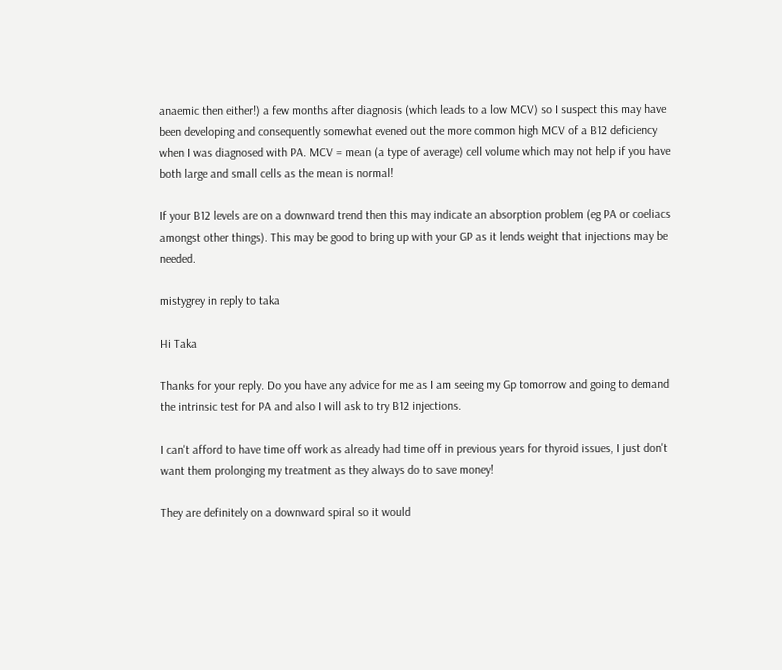anaemic then either!) a few months after diagnosis (which leads to a low MCV) so I suspect this may have been developing and consequently somewhat evened out the more common high MCV of a B12 deficiency when I was diagnosed with PA. MCV = mean (a type of average) cell volume which may not help if you have both large and small cells as the mean is normal!

If your B12 levels are on a downward trend then this may indicate an absorption problem (eg PA or coeliacs amongst other things). This may be good to bring up with your GP as it lends weight that injections may be needed.

mistygrey in reply to taka

Hi Taka

Thanks for your reply. Do you have any advice for me as I am seeing my Gp tomorrow and going to demand the intrinsic test for PA and also I will ask to try B12 injections.

I can't afford to have time off work as already had time off in previous years for thyroid issues, I just don't want them prolonging my treatment as they always do to save money!

They are definitely on a downward spiral so it would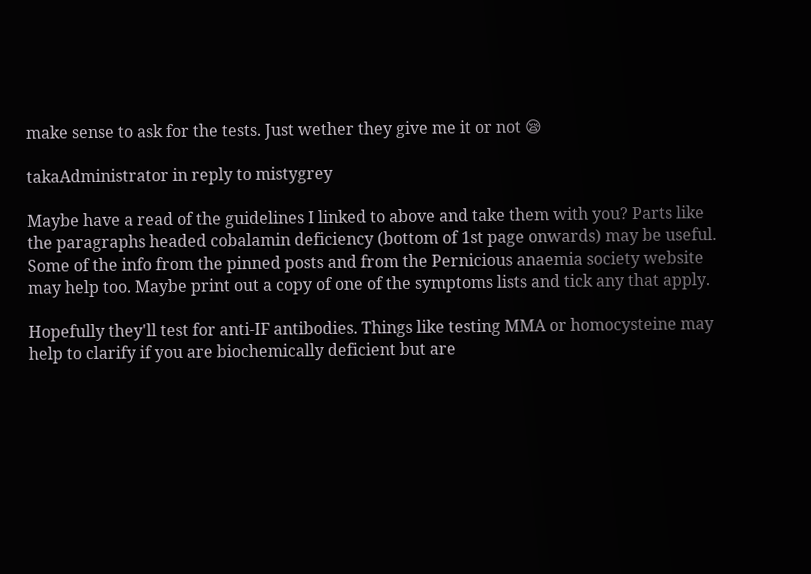make sense to ask for the tests. Just wether they give me it or not 😪

takaAdministrator in reply to mistygrey

Maybe have a read of the guidelines I linked to above and take them with you? Parts like the paragraphs headed cobalamin deficiency (bottom of 1st page onwards) may be useful. Some of the info from the pinned posts and from the Pernicious anaemia society website may help too. Maybe print out a copy of one of the symptoms lists and tick any that apply.

Hopefully they'll test for anti-IF antibodies. Things like testing MMA or homocysteine may help to clarify if you are biochemically deficient but are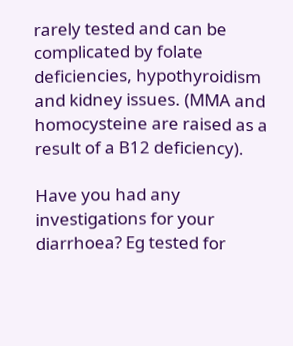rarely tested and can be complicated by folate deficiencies, hypothyroidism and kidney issues. (MMA and homocysteine are raised as a result of a B12 deficiency).

Have you had any investigations for your diarrhoea? Eg tested for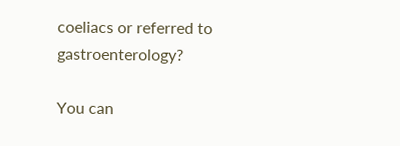coeliacs or referred to gastroenterology?

You can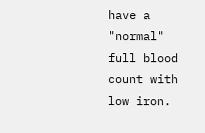have a "normal" full blood count with low iron.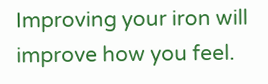Improving your iron will improve how you feel.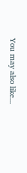You may also like...